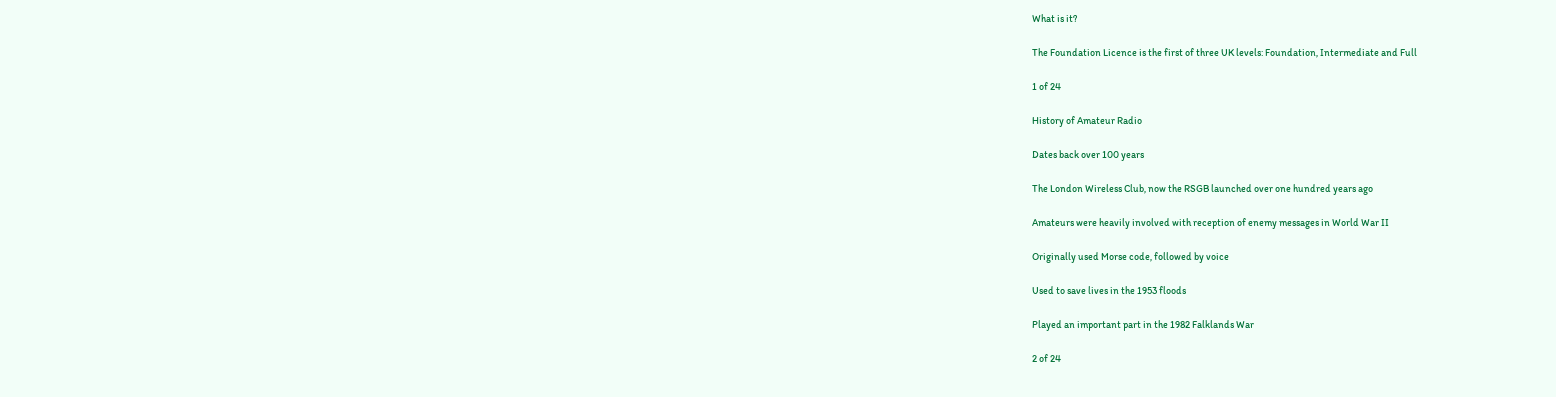What is it?

The Foundation Licence is the first of three UK levels: Foundation, Intermediate and Full

1 of 24

History of Amateur Radio

Dates back over 100 years

The London Wireless Club, now the RSGB launched over one hundred years ago

Amateurs were heavily involved with reception of enemy messages in World War II

Originally used Morse code, followed by voice

Used to save lives in the 1953 floods

Played an important part in the 1982 Falklands War

2 of 24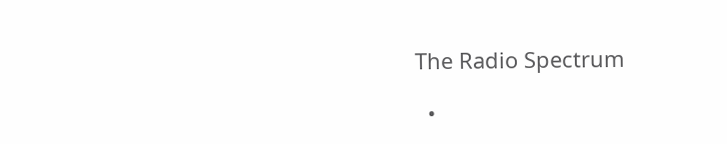The Radio Spectrum

  •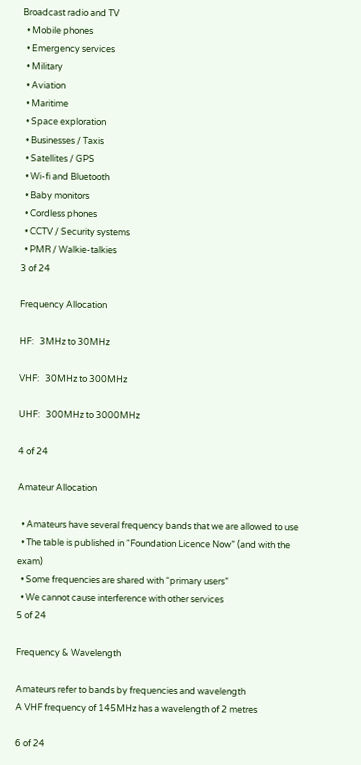Broadcast radio and TV
  • Mobile phones
  • Emergency services
  • Military
  • Aviation
  • Maritime
  • Space exploration
  • Businesses / Taxis
  • Satellites / GPS
  • Wi-fi and Bluetooth
  • Baby monitors
  • Cordless phones
  • CCTV / Security systems
  • PMR / Walkie-talkies
3 of 24

Frequency Allocation

HF:   3MHz to 30MHz

VHF:   30MHz to 300MHz

UHF:   300MHz to 3000MHz

4 of 24

Amateur Allocation

  • Amateurs have several frequency bands that we are allowed to use
  • The table is published in “Foundation Licence Now” (and with the exam)
  • Some frequencies are shared with “primary users”
  • We cannot cause interference with other services
5 of 24

Frequency & Wavelength

Amateurs refer to bands by frequencies and wavelength
A VHF frequency of 145MHz has a wavelength of 2 metres

6 of 24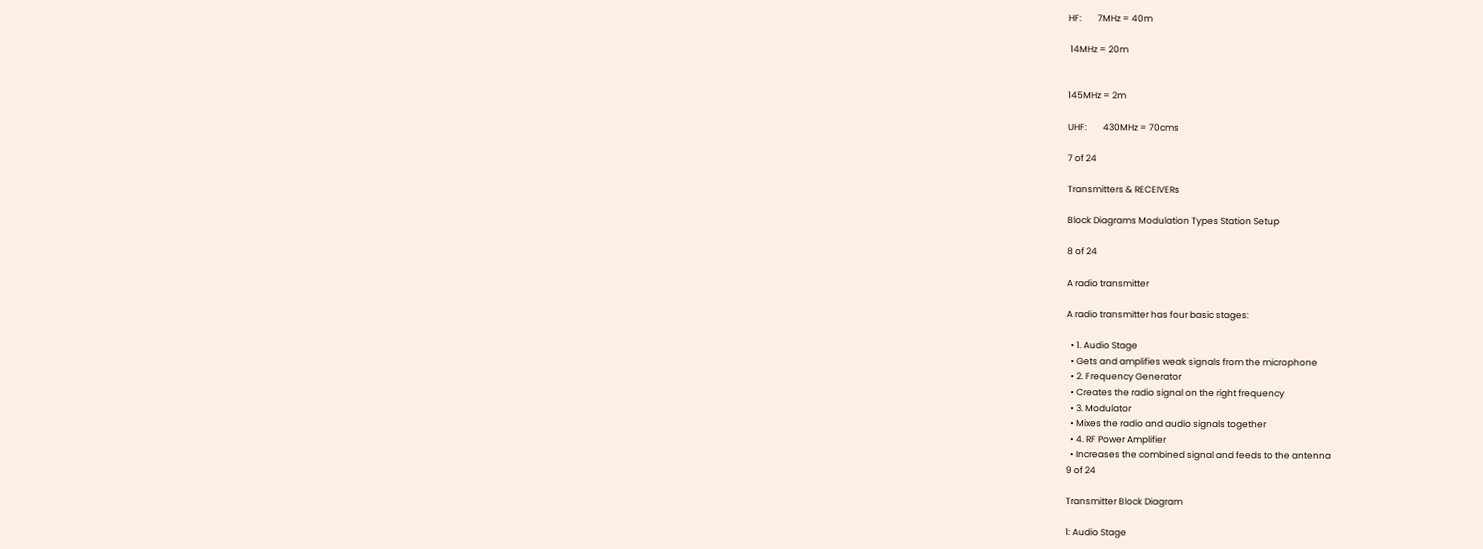HF:        7MHz = 40m

 14MHz = 20m


145MHz = 2m

UHF:        430MHz = 70cms

7 of 24

Transmitters & RECEIVERs

Block Diagrams Modulation Types Station Setup

8 of 24

A radio transmitter

A radio transmitter has four basic stages:

  • 1. Audio Stage
  • Gets and amplifies weak signals from the microphone
  • 2. Frequency Generator
  • Creates the radio signal on the right frequency
  • 3. Modulator
  • Mixes the radio and audio signals together
  • 4. RF Power Amplifier
  • Increases the combined signal and feeds to the antenna
9 of 24

Transmitter Block Diagram

1: Audio Stage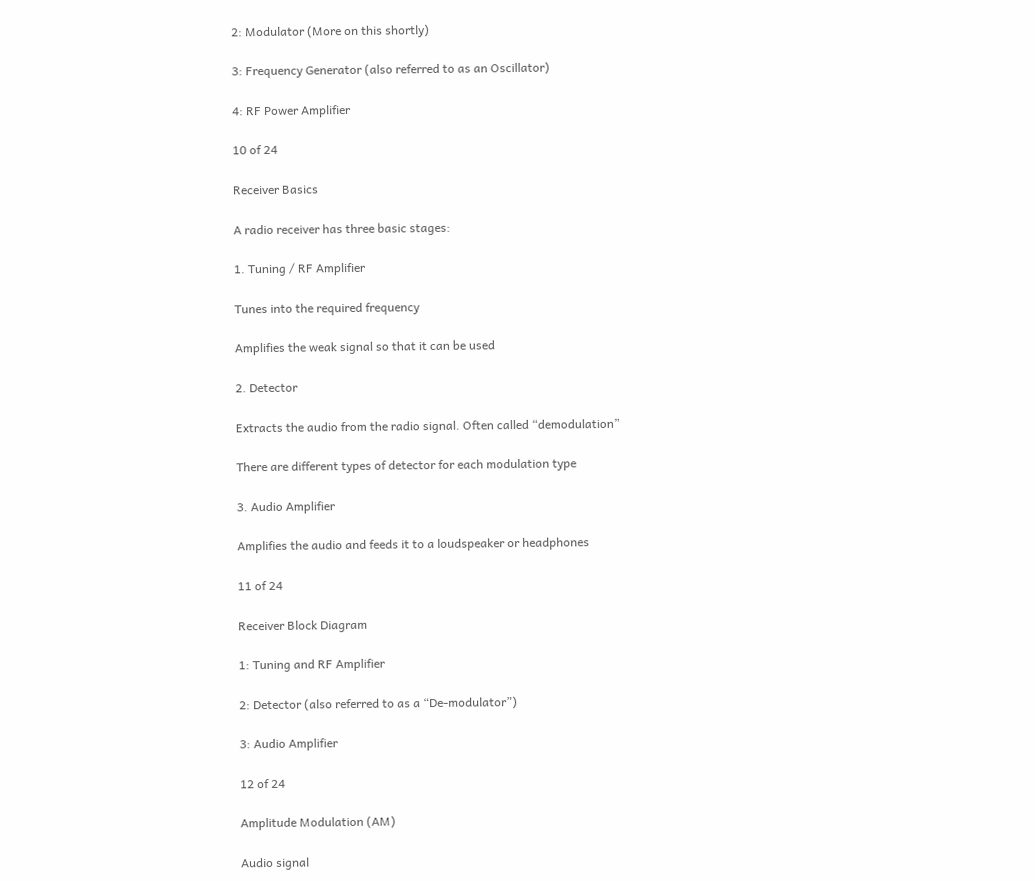2: Modulator (More on this shortly)

3: Frequency Generator (also referred to as an Oscillator)

4: RF Power Amplifier

10 of 24

Receiver Basics

A radio receiver has three basic stages:

1. Tuning / RF Amplifier

Tunes into the required frequency

Amplifies the weak signal so that it can be used

2. Detector

Extracts the audio from the radio signal. Often called “demodulation”

There are different types of detector for each modulation type

3. Audio Amplifier

Amplifies the audio and feeds it to a loudspeaker or headphones

11 of 24

Receiver Block Diagram

1: Tuning and RF Amplifier

2: Detector (also referred to as a “De-modulator”)

3: Audio Amplifier

12 of 24

Amplitude Modulation (AM)

Audio signal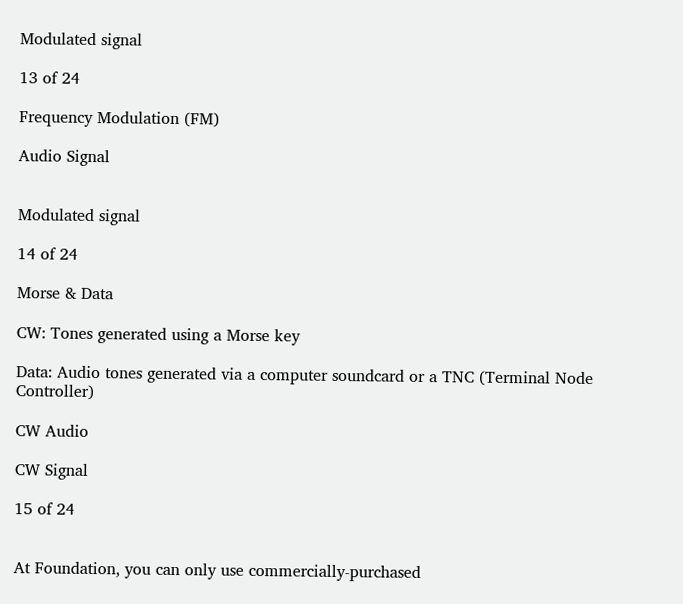Modulated signal

13 of 24

Frequency Modulation (FM)

Audio Signal


Modulated signal

14 of 24

Morse & Data

CW: Tones generated using a Morse key

Data: Audio tones generated via a computer soundcard or a TNC (Terminal Node Controller)

CW Audio

CW Signal

15 of 24


At Foundation, you can only use commercially-purchased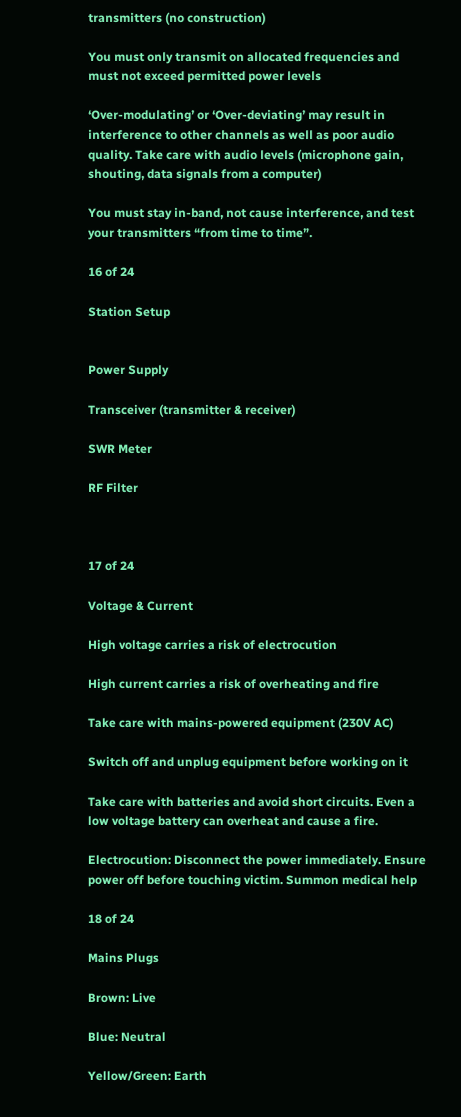transmitters (no construction)

You must only transmit on allocated frequencies and must not exceed permitted power levels

‘Over-modulating’ or ‘Over-deviating’ may result in interference to other channels as well as poor audio quality. Take care with audio levels (microphone gain, shouting, data signals from a computer)

You must stay in-band, not cause interference, and test your transmitters “from time to time”.

16 of 24

Station Setup


Power Supply

Transceiver (transmitter & receiver)

SWR Meter

RF Filter



17 of 24

Voltage & Current

High voltage carries a risk of electrocution

High current carries a risk of overheating and fire

Take care with mains-powered equipment (230V AC)

Switch off and unplug equipment before working on it

Take care with batteries and avoid short circuits. Even a low voltage battery can overheat and cause a fire.

Electrocution: Disconnect the power immediately. Ensure power off before touching victim. Summon medical help

18 of 24

Mains Plugs

Brown: Live

Blue: Neutral

Yellow/Green: Earth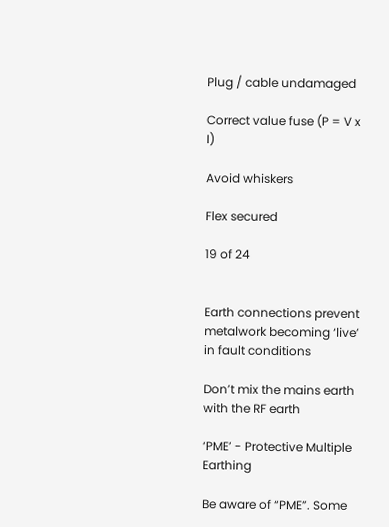Plug / cable undamaged

Correct value fuse (P = V x I)

Avoid whiskers

Flex secured

19 of 24


Earth connections prevent metalwork becoming ‘live’ in fault conditions

Don’t mix the mains earth with the RF earth

‘PME’ - Protective Multiple Earthing

Be aware of “PME”. Some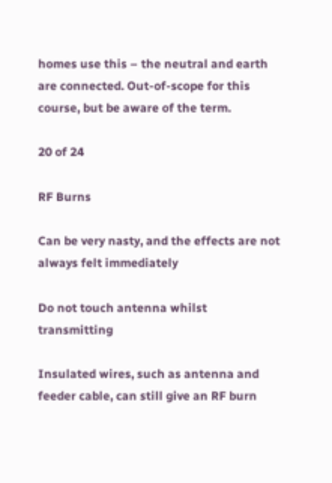homes use this – the neutral and earth are connected. Out-of-scope for this course, but be aware of the term.

20 of 24

RF Burns

Can be very nasty, and the effects are not always felt immediately

Do not touch antenna whilst transmitting

Insulated wires, such as antenna and feeder cable, can still give an RF burn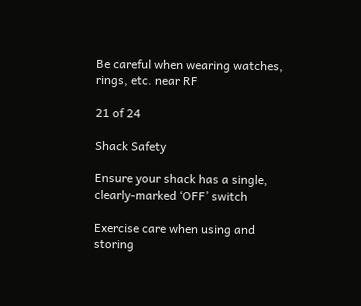Be careful when wearing watches, rings, etc. near RF

21 of 24

Shack Safety

Ensure your shack has a single, clearly-marked ‘OFF’ switch

Exercise care when using and storing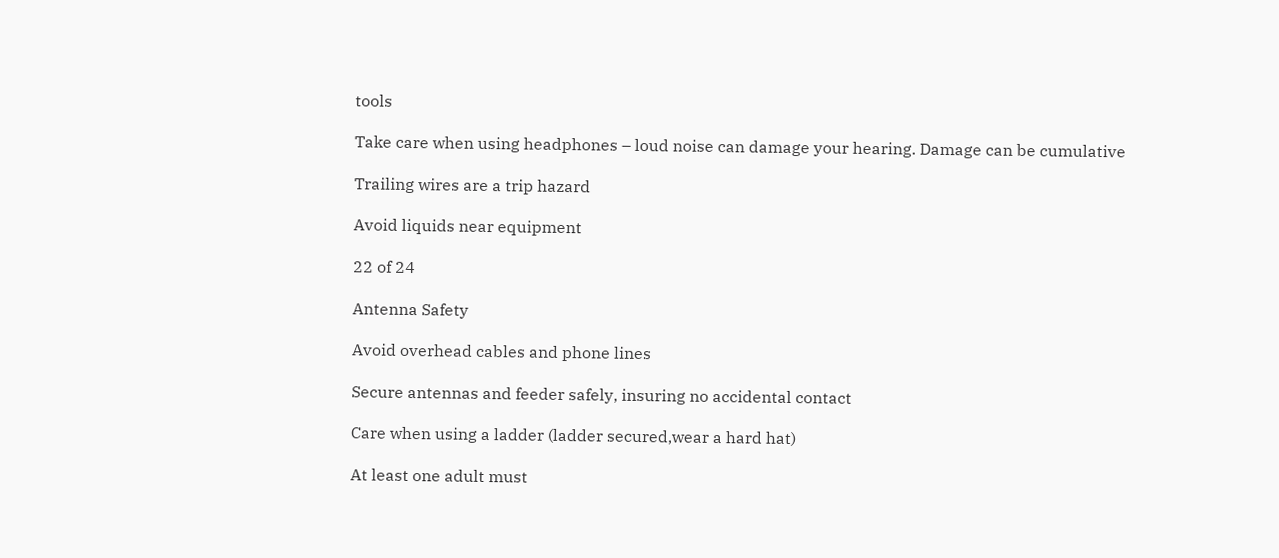tools

Take care when using headphones – loud noise can damage your hearing. Damage can be cumulative

Trailing wires are a trip hazard

Avoid liquids near equipment

22 of 24

Antenna Safety

Avoid overhead cables and phone lines

Secure antennas and feeder safely, insuring no accidental contact

Care when using a ladder (ladder secured,wear a hard hat)

At least one adult must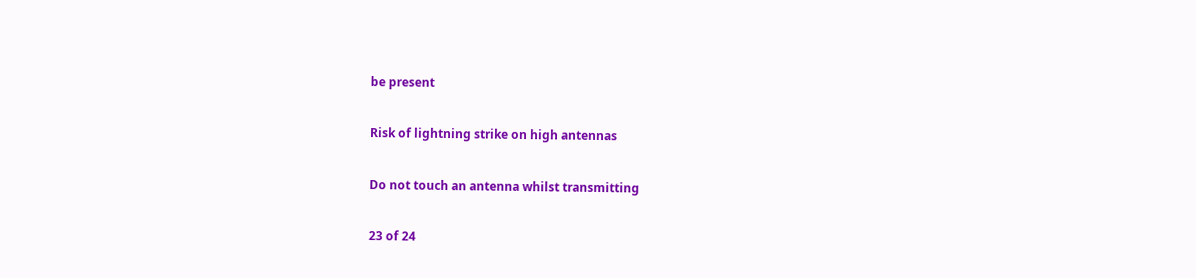be present

Risk of lightning strike on high antennas

Do not touch an antenna whilst transmitting

23 of 24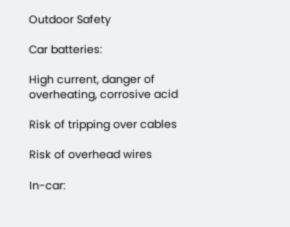Outdoor Safety

Car batteries:

High current, danger of overheating, corrosive acid

Risk of tripping over cables

Risk of overhead wires

In-car: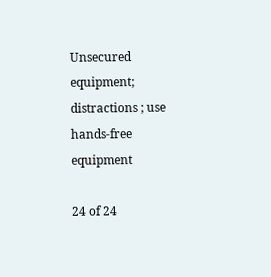Unsecured equipment; distractions ; use hands-free equipment

24 of 24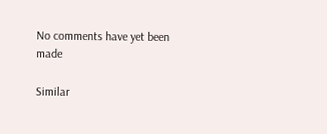No comments have yet been made

Similar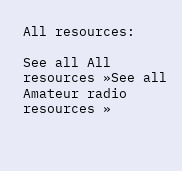All resources:

See all All resources »See all Amateur radio resources »